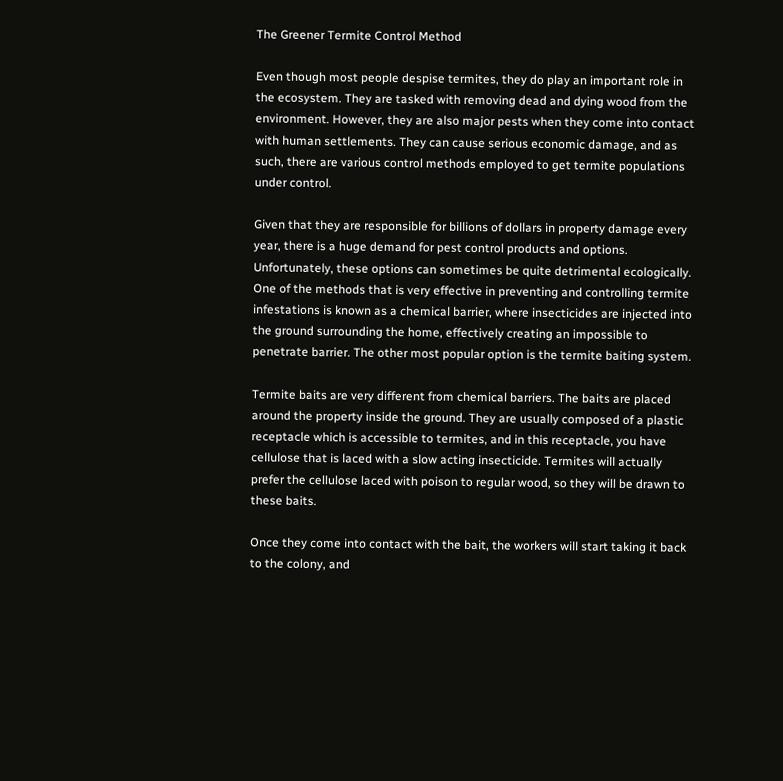The Greener Termite Control Method

Even though most people despise termites, they do play an important role in the ecosystem. They are tasked with removing dead and dying wood from the environment. However, they are also major pests when they come into contact with human settlements. They can cause serious economic damage, and as such, there are various control methods employed to get termite populations under control.

Given that they are responsible for billions of dollars in property damage every year, there is a huge demand for pest control products and options. Unfortunately, these options can sometimes be quite detrimental ecologically. One of the methods that is very effective in preventing and controlling termite infestations is known as a chemical barrier, where insecticides are injected into the ground surrounding the home, effectively creating an impossible to penetrate barrier. The other most popular option is the termite baiting system.

Termite baits are very different from chemical barriers. The baits are placed around the property inside the ground. They are usually composed of a plastic receptacle which is accessible to termites, and in this receptacle, you have cellulose that is laced with a slow acting insecticide. Termites will actually prefer the cellulose laced with poison to regular wood, so they will be drawn to these baits.

Once they come into contact with the bait, the workers will start taking it back to the colony, and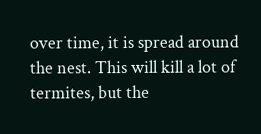over time, it is spread around the nest. This will kill a lot of termites, but the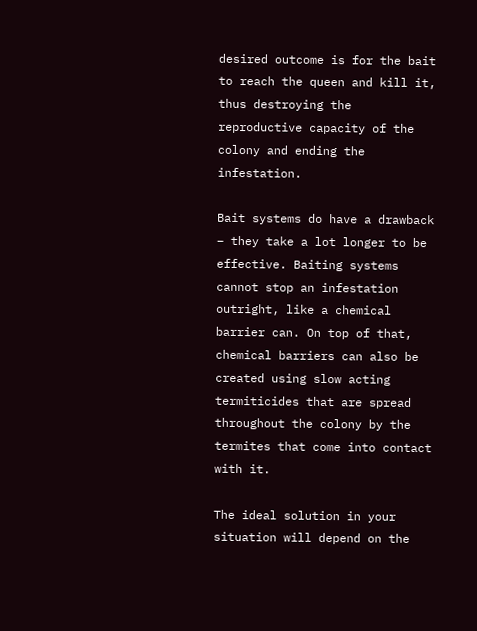desired outcome is for the bait to reach the queen and kill it, thus destroying the reproductive capacity of the colony and ending the infestation.

Bait systems do have a drawback – they take a lot longer to be effective. Baiting systems cannot stop an infestation outright, like a chemical barrier can. On top of that, chemical barriers can also be created using slow acting termiticides that are spread throughout the colony by the termites that come into contact with it.

The ideal solution in your situation will depend on the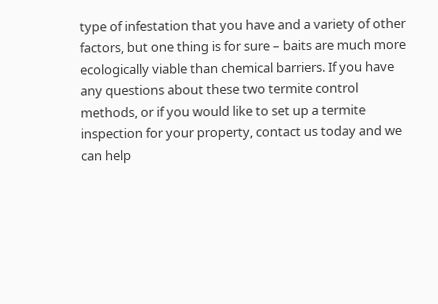type of infestation that you have and a variety of other factors, but one thing is for sure – baits are much more ecologically viable than chemical barriers. If you have any questions about these two termite control methods, or if you would like to set up a termite inspection for your property, contact us today and we can help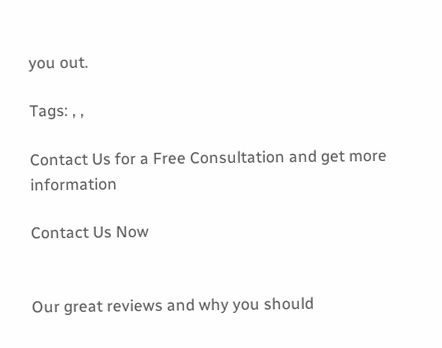you out.

Tags: , ,

Contact Us for a Free Consultation and get more information

Contact Us Now


Our great reviews and why you should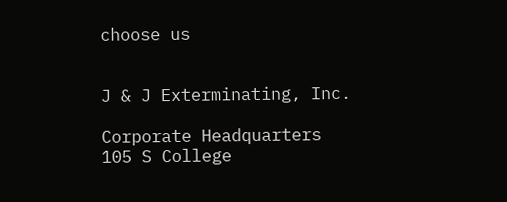choose us


J & J Exterminating, Inc.

Corporate Headquarters
105 S College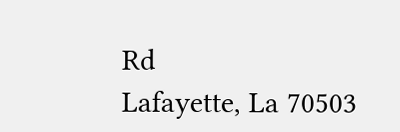Rd
Lafayette, La 70503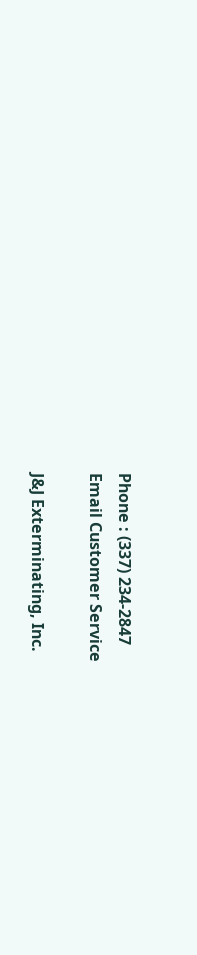Phone : (337) 234-2847
Email Customer Service

J&J Exterminating, Inc.